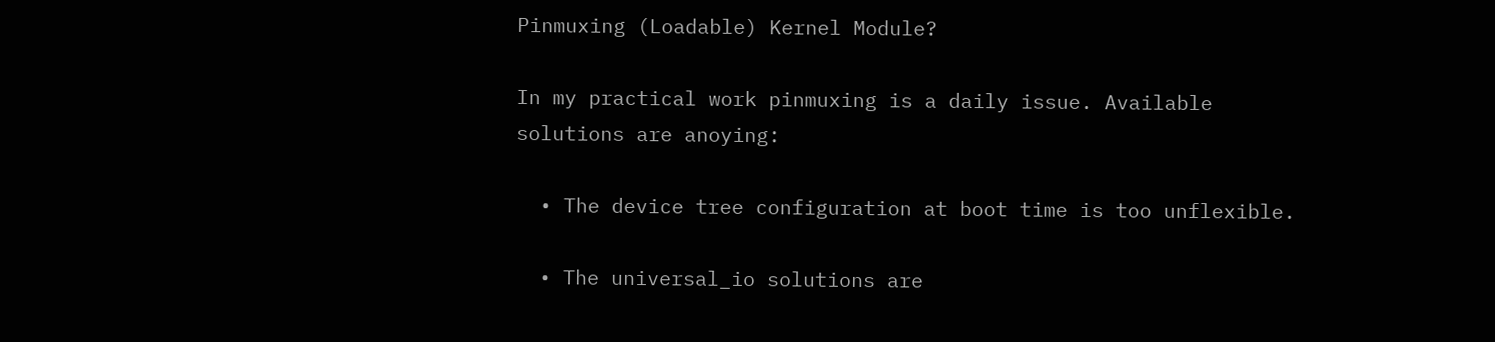Pinmuxing (Loadable) Kernel Module?

In my practical work pinmuxing is a daily issue. Available solutions are anoying:

  • The device tree configuration at boot time is too unflexible.

  • The universal_io solutions are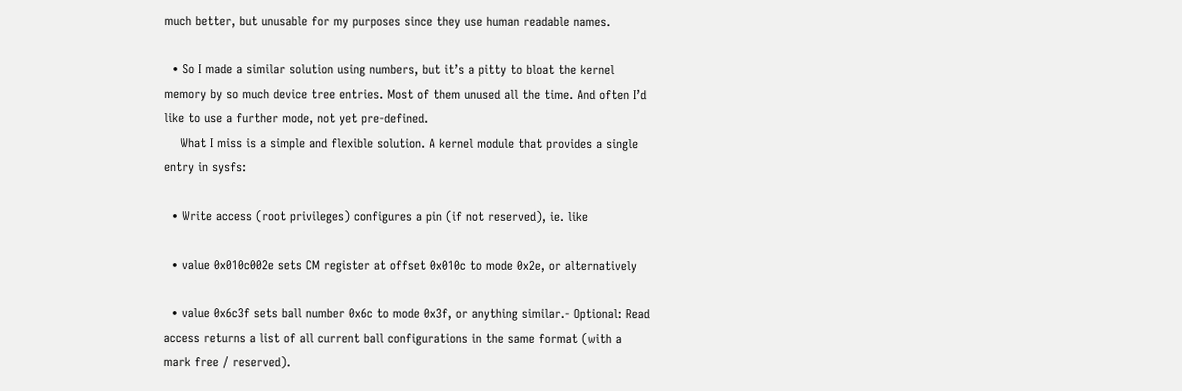much better, but unusable for my purposes since they use human readable names.

  • So I made a similar solution using numbers, but it’s a pitty to bloat the kernel memory by so much device tree entries. Most of them unused all the time. And often I’d like to use a further mode, not yet pre-defined.
    What I miss is a simple and flexible solution. A kernel module that provides a single entry in sysfs:

  • Write access (root privileges) configures a pin (if not reserved), ie. like

  • value 0x010c002e sets CM register at offset 0x010c to mode 0x2e, or alternatively

  • value 0x6c3f sets ball number 0x6c to mode 0x3f, or anything similar.- Optional: Read access returns a list of all current ball configurations in the same format (with a mark free / reserved).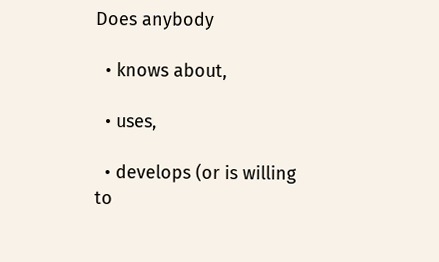Does anybody

  • knows about,

  • uses,

  • develops (or is willing to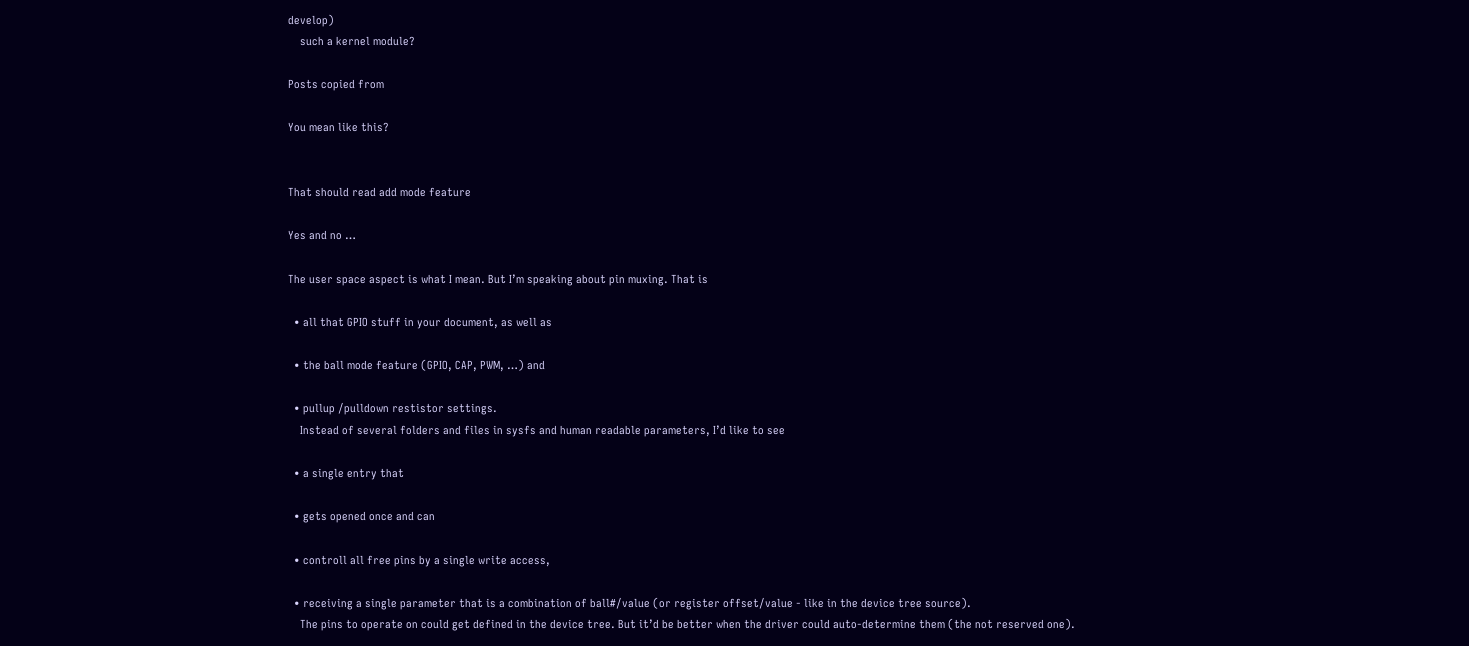develop)
    such a kernel module?

Posts copied from

You mean like this?


That should read add mode feature

Yes and no …

The user space aspect is what I mean. But I’m speaking about pin muxing. That is

  • all that GPIO stuff in your document, as well as

  • the ball mode feature (GPIO, CAP, PWM, …) and

  • pullup /pulldown restistor settings.
    Instead of several folders and files in sysfs and human readable parameters, I’d like to see

  • a single entry that

  • gets opened once and can

  • controll all free pins by a single write access,

  • receiving a single parameter that is a combination of ball#/value (or register offset/value - like in the device tree source).
    The pins to operate on could get defined in the device tree. But it’d be better when the driver could auto-determine them (the not reserved one).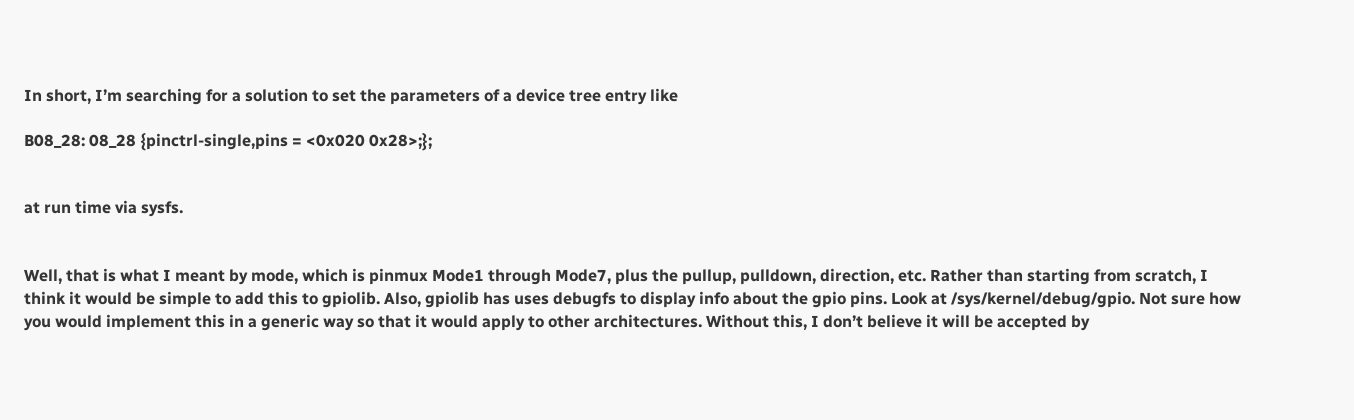In short, I’m searching for a solution to set the parameters of a device tree entry like

B08_28: 08_28 {pinctrl-single,pins = <0x020 0x28>;};


at run time via sysfs.


Well, that is what I meant by mode, which is pinmux Mode1 through Mode7, plus the pullup, pulldown, direction, etc. Rather than starting from scratch, I think it would be simple to add this to gpiolib. Also, gpiolib has uses debugfs to display info about the gpio pins. Look at /sys/kernel/debug/gpio. Not sure how you would implement this in a generic way so that it would apply to other architectures. Without this, I don’t believe it will be accepted by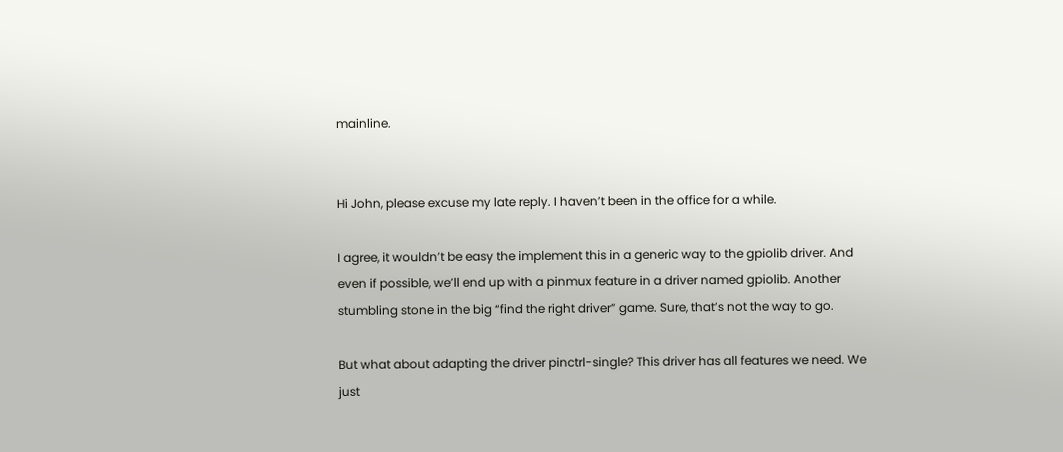mainline.


Hi John, please excuse my late reply. I haven’t been in the office for a while.

I agree, it wouldn’t be easy the implement this in a generic way to the gpiolib driver. And even if possible, we’ll end up with a pinmux feature in a driver named gpiolib. Another stumbling stone in the big “find the right driver” game. Sure, that’s not the way to go.

But what about adapting the driver pinctrl-single? This driver has all features we need. We just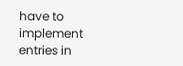have to implement entries in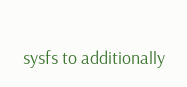sysfs to additionally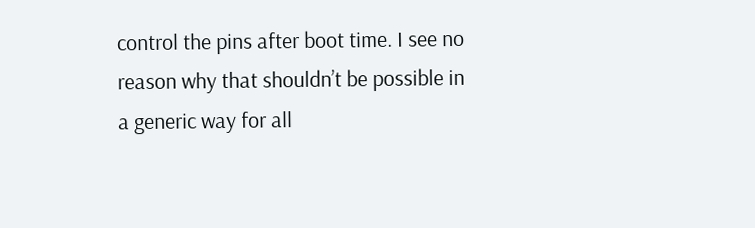control the pins after boot time. I see no reason why that shouldn’t be possible in a generic way for all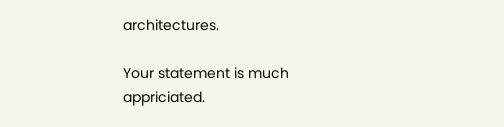architectures.

Your statement is much appriciated.